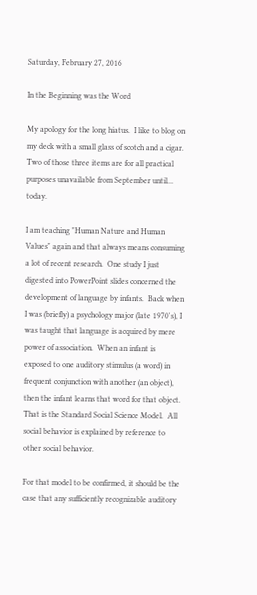Saturday, February 27, 2016

In the Beginning was the Word

My apology for the long hiatus.  I like to blog on my deck with a small glass of scotch and a cigar.  Two of those three items are for all practical purposes unavailable from September until... today.

I am teaching "Human Nature and Human Values" again and that always means consuming a lot of recent research.  One study I just digested into PowerPoint slides concerned the development of language by infants.  Back when I was (briefly) a psychology major (late 1970's), I was taught that language is acquired by mere power of association.  When an infant is exposed to one auditory stimulus (a word) in frequent conjunction with another (an object), then the infant learns that word for that object.  That is the Standard Social Science Model.  All social behavior is explained by reference to other social behavior.

For that model to be confirmed, it should be the case that any sufficiently recognizable auditory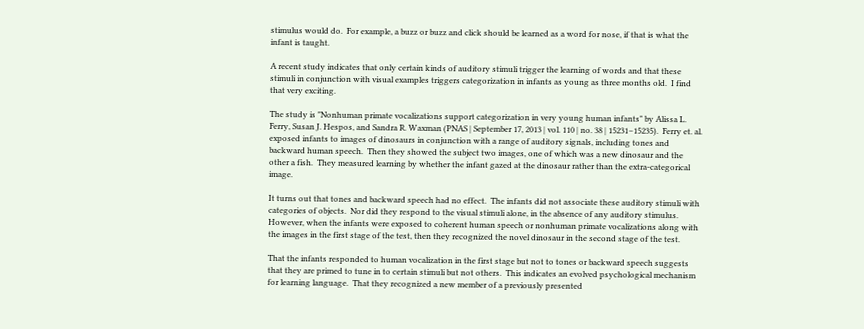stimulus would do.  For example, a buzz or buzz and click should be learned as a word for nose, if that is what the infant is taught.

A recent study indicates that only certain kinds of auditory stimuli trigger the learning of words and that these stimuli in conjunction with visual examples triggers categorization in infants as young as three months old.  I find that very exciting.

The study is "Nonhuman primate vocalizations support categorization in very young human infants" by Alissa L. Ferry, Susan J. Hespos, and Sandra R. Waxman (PNAS | September 17, 2013 | vol. 110 | no. 38 | 15231–15235).  Ferry et. al. exposed infants to images of dinosaurs in conjunction with a range of auditory signals, including tones and backward human speech.  Then they showed the subject two images, one of which was a new dinosaur and the other a fish.  They measured learning by whether the infant gazed at the dinosaur rather than the extra-categorical image.

It turns out that tones and backward speech had no effect.  The infants did not associate these auditory stimuli with categories of objects.  Nor did they respond to the visual stimuli alone, in the absence of any auditory stimulus.  However, when the infants were exposed to coherent human speech or nonhuman primate vocalizations along with the images in the first stage of the test, then they recognized the novel dinosaur in the second stage of the test.

That the infants responded to human vocalization in the first stage but not to tones or backward speech suggests that they are primed to tune in to certain stimuli but not others.  This indicates an evolved psychological mechanism for learning language.  That they recognized a new member of a previously presented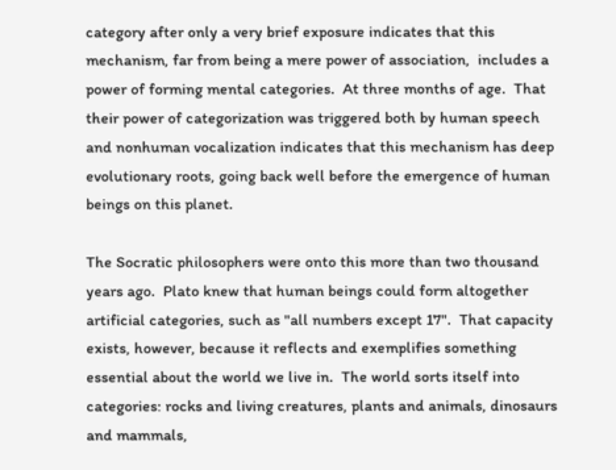category after only a very brief exposure indicates that this mechanism, far from being a mere power of association,  includes a power of forming mental categories.  At three months of age.  That their power of categorization was triggered both by human speech and nonhuman vocalization indicates that this mechanism has deep evolutionary roots, going back well before the emergence of human beings on this planet.

The Socratic philosophers were onto this more than two thousand years ago.  Plato knew that human beings could form altogether artificial categories, such as "all numbers except 17".  That capacity exists, however, because it reflects and exemplifies something essential about the world we live in.  The world sorts itself into categories: rocks and living creatures, plants and animals, dinosaurs and mammals,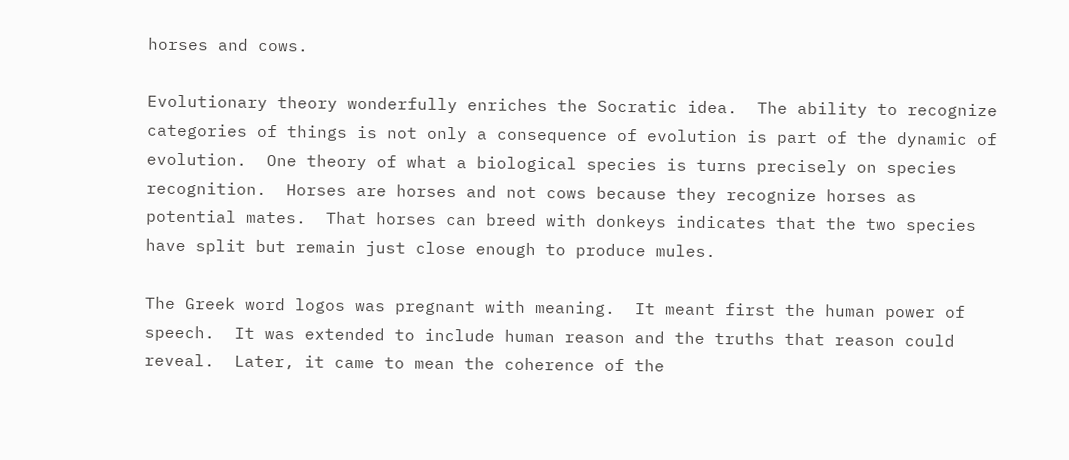horses and cows.

Evolutionary theory wonderfully enriches the Socratic idea.  The ability to recognize categories of things is not only a consequence of evolution is part of the dynamic of evolution.  One theory of what a biological species is turns precisely on species recognition.  Horses are horses and not cows because they recognize horses as potential mates.  That horses can breed with donkeys indicates that the two species have split but remain just close enough to produce mules.

The Greek word logos was pregnant with meaning.  It meant first the human power of speech.  It was extended to include human reason and the truths that reason could reveal.  Later, it came to mean the coherence of the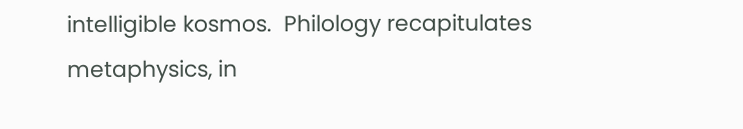intelligible kosmos.  Philology recapitulates metaphysics, in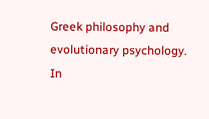Greek philosophy and evolutionary psychology.  In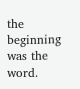the beginning was the word.